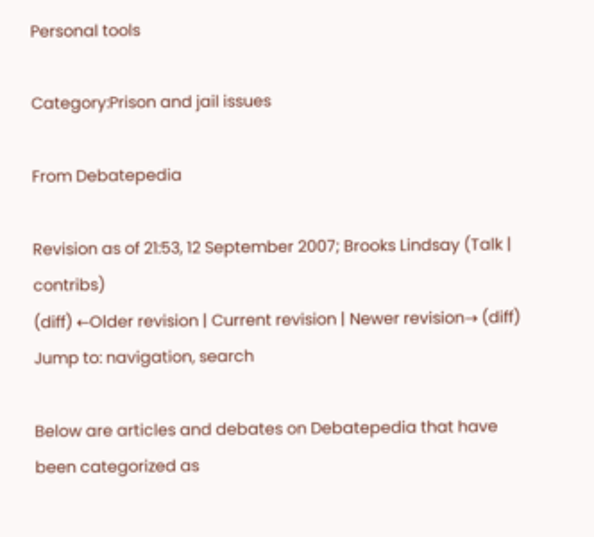Personal tools

Category:Prison and jail issues

From Debatepedia

Revision as of 21:53, 12 September 2007; Brooks Lindsay (Talk | contribs)
(diff) ←Older revision | Current revision | Newer revision→ (diff)
Jump to: navigation, search

Below are articles and debates on Debatepedia that have been categorized as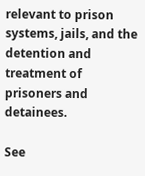relevant to prison systems, jails, and the detention and treatment of prisoners and detainees.

See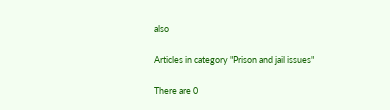also

Articles in category "Prison and jail issues"

There are 0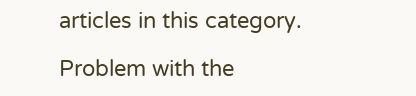articles in this category.

Problem with the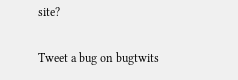site?

Tweet a bug on bugtwits